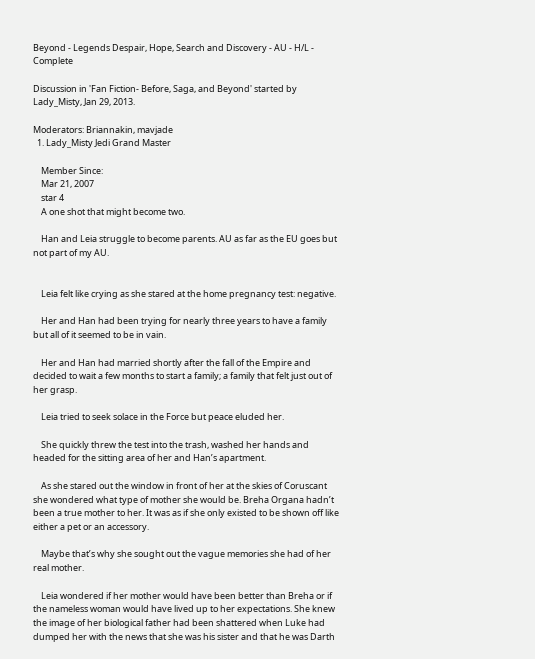Beyond - Legends Despair, Hope, Search and Discovery - AU - H/L - Complete

Discussion in 'Fan Fiction- Before, Saga, and Beyond' started by Lady_Misty, Jan 29, 2013.

Moderators: Briannakin, mavjade
  1. Lady_Misty Jedi Grand Master

    Member Since:
    Mar 21, 2007
    star 4
    A one shot that might become two.

    Han and Leia struggle to become parents. AU as far as the EU goes but not part of my AU.


    Leia felt like crying as she stared at the home pregnancy test: negative.

    Her and Han had been trying for nearly three years to have a family but all of it seemed to be in vain.

    Her and Han had married shortly after the fall of the Empire and decided to wait a few months to start a family; a family that felt just out of her grasp.

    Leia tried to seek solace in the Force but peace eluded her.

    She quickly threw the test into the trash, washed her hands and headed for the sitting area of her and Han’s apartment.

    As she stared out the window in front of her at the skies of Coruscant she wondered what type of mother she would be. Breha Organa hadn’t been a true mother to her. It was as if she only existed to be shown off like either a pet or an accessory.

    Maybe that’s why she sought out the vague memories she had of her real mother.

    Leia wondered if her mother would have been better than Breha or if the nameless woman would have lived up to her expectations. She knew the image of her biological father had been shattered when Luke had dumped her with the news that she was his sister and that he was Darth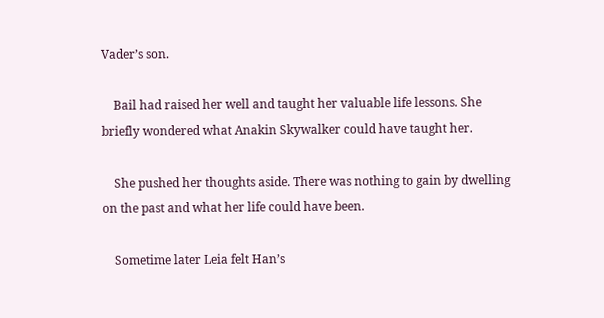Vader’s son.

    Bail had raised her well and taught her valuable life lessons. She briefly wondered what Anakin Skywalker could have taught her.

    She pushed her thoughts aside. There was nothing to gain by dwelling on the past and what her life could have been.

    Sometime later Leia felt Han’s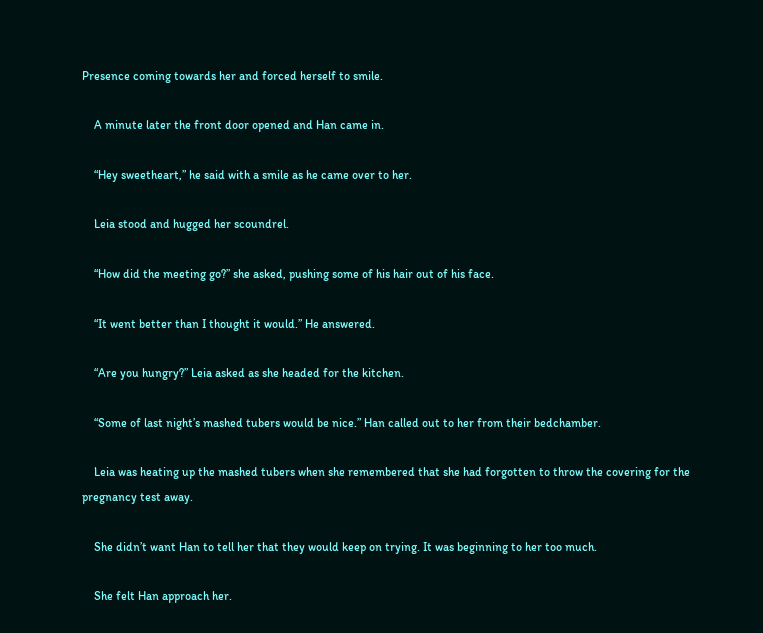Presence coming towards her and forced herself to smile.

    A minute later the front door opened and Han came in.

    “Hey sweetheart,” he said with a smile as he came over to her.

    Leia stood and hugged her scoundrel.

    “How did the meeting go?” she asked, pushing some of his hair out of his face.

    “It went better than I thought it would.” He answered.

    “Are you hungry?” Leia asked as she headed for the kitchen.

    “Some of last night’s mashed tubers would be nice.” Han called out to her from their bedchamber.

    Leia was heating up the mashed tubers when she remembered that she had forgotten to throw the covering for the pregnancy test away.

    She didn’t want Han to tell her that they would keep on trying. It was beginning to her too much.

    She felt Han approach her.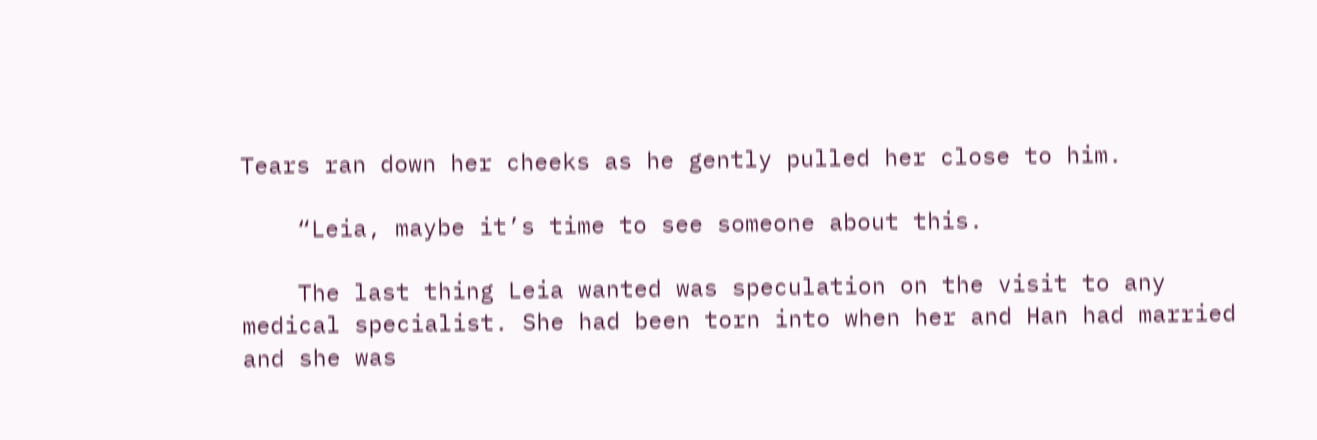Tears ran down her cheeks as he gently pulled her close to him.

    “Leia, maybe it’s time to see someone about this.

    The last thing Leia wanted was speculation on the visit to any medical specialist. She had been torn into when her and Han had married and she was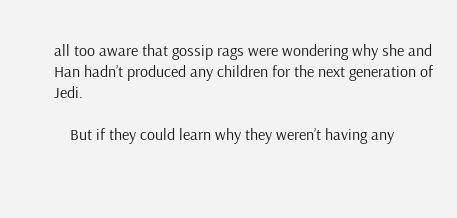all too aware that gossip rags were wondering why she and Han hadn’t produced any children for the next generation of Jedi.

    But if they could learn why they weren’t having any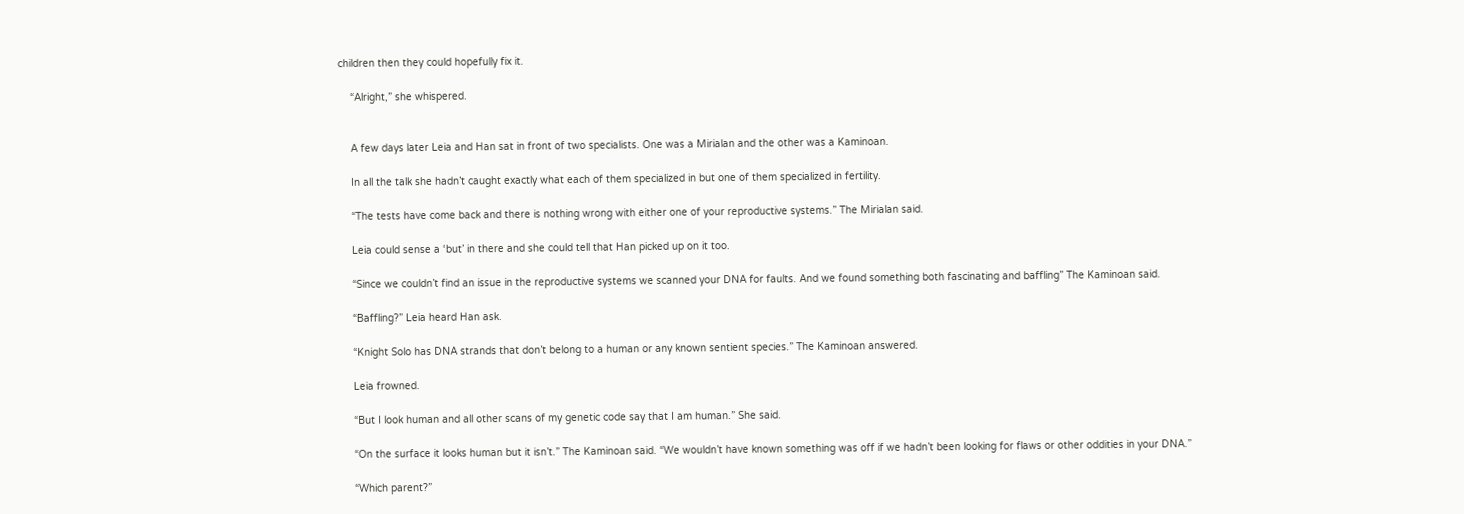children then they could hopefully fix it.

    “Alright,” she whispered.


    A few days later Leia and Han sat in front of two specialists. One was a Mirialan and the other was a Kaminoan.

    In all the talk she hadn’t caught exactly what each of them specialized in but one of them specialized in fertility.

    “The tests have come back and there is nothing wrong with either one of your reproductive systems.” The Mirialan said.

    Leia could sense a ‘but’ in there and she could tell that Han picked up on it too.

    “Since we couldn’t find an issue in the reproductive systems we scanned your DNA for faults. And we found something both fascinating and baffling” The Kaminoan said.

    “Baffling?” Leia heard Han ask.

    “Knight Solo has DNA strands that don’t belong to a human or any known sentient species.” The Kaminoan answered.

    Leia frowned.

    “But I look human and all other scans of my genetic code say that I am human.” She said.

    “On the surface it looks human but it isn’t.” The Kaminoan said. “We wouldn’t have known something was off if we hadn’t been looking for flaws or other oddities in your DNA.”

    “Which parent?”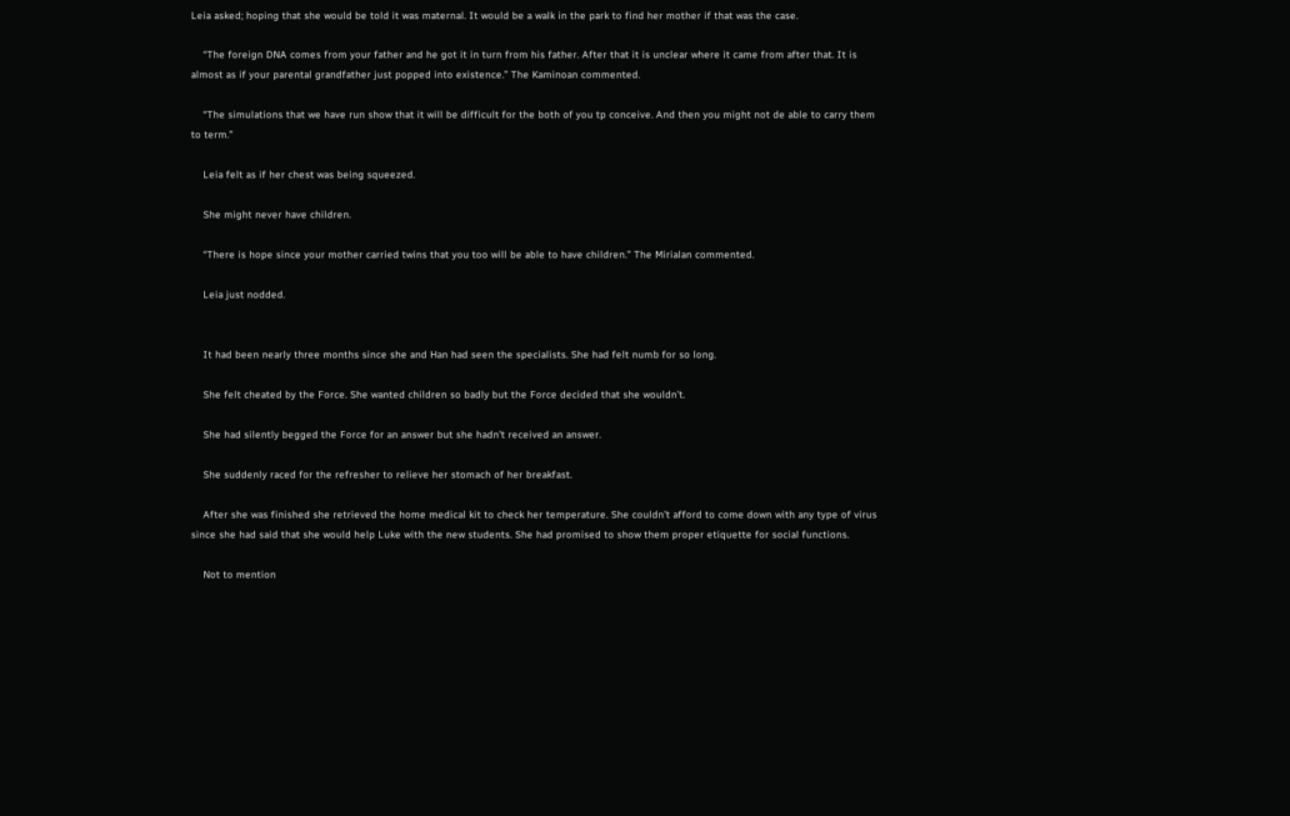Leia asked; hoping that she would be told it was maternal. It would be a walk in the park to find her mother if that was the case.

    “The foreign DNA comes from your father and he got it in turn from his father. After that it is unclear where it came from after that. It is almost as if your parental grandfather just popped into existence.” The Kaminoan commented.

    “The simulations that we have run show that it will be difficult for the both of you tp conceive. And then you might not de able to carry them to term.”

    Leia felt as if her chest was being squeezed.

    She might never have children.

    “There is hope since your mother carried twins that you too will be able to have children.” The Mirialan commented.

    Leia just nodded.


    It had been nearly three months since she and Han had seen the specialists. She had felt numb for so long.

    She felt cheated by the Force. She wanted children so badly but the Force decided that she wouldn’t.

    She had silently begged the Force for an answer but she hadn’t received an answer.

    She suddenly raced for the refresher to relieve her stomach of her breakfast.

    After she was finished she retrieved the home medical kit to check her temperature. She couldn’t afford to come down with any type of virus since she had said that she would help Luke with the new students. She had promised to show them proper etiquette for social functions.

    Not to mention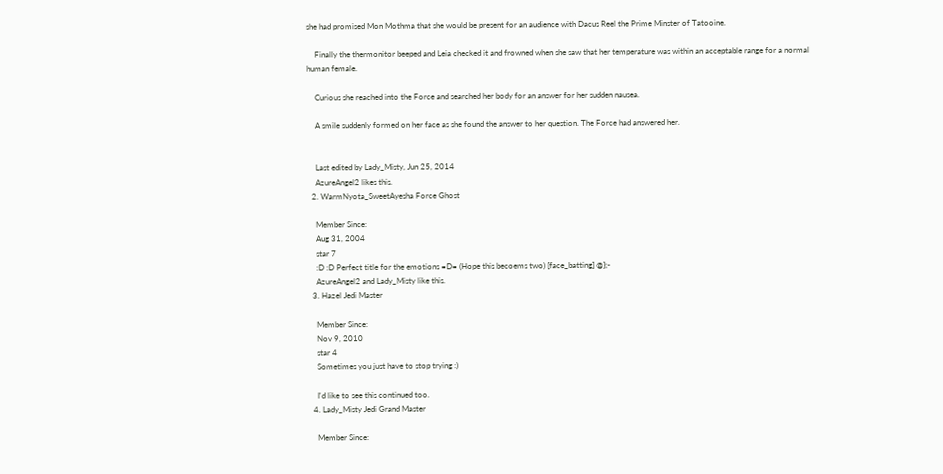she had promised Mon Mothma that she would be present for an audience with Dacus Reel the Prime Minster of Tatooine.

    Finally the thermonitor beeped and Leia checked it and frowned when she saw that her temperature was within an acceptable range for a normal human female.

    Curious she reached into the Force and searched her body for an answer for her sudden nausea.

    A smile suddenly formed on her face as she found the answer to her question. The Force had answered her.


    Last edited by Lady_Misty, Jun 25, 2014
    AzureAngel2 likes this.
  2. WarmNyota_SweetAyesha Force Ghost

    Member Since:
    Aug 31, 2004
    star 7
    :D :D Perfect title for the emotions =D= (Hope this becoems two) [face_batting] @};-
    AzureAngel2 and Lady_Misty like this.
  3. Hazel Jedi Master

    Member Since:
    Nov 9, 2010
    star 4
    Sometimes you just have to stop trying :)

    I'd like to see this continued too.
  4. Lady_Misty Jedi Grand Master

    Member Since: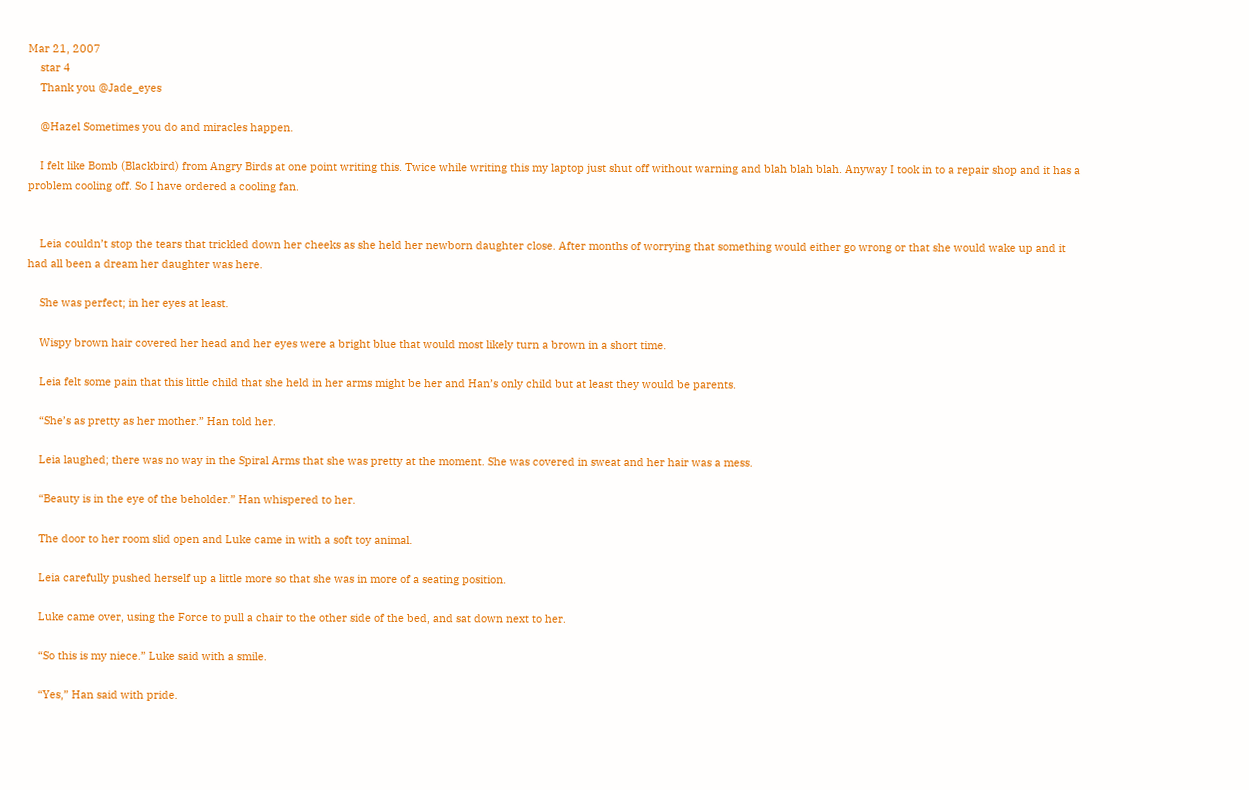Mar 21, 2007
    star 4
    Thank you @Jade_eyes

    @Hazel Sometimes you do and miracles happen.

    I felt like Bomb (Blackbird) from Angry Birds at one point writing this. Twice while writing this my laptop just shut off without warning and blah blah blah. Anyway I took in to a repair shop and it has a problem cooling off. So I have ordered a cooling fan.


    Leia couldn’t stop the tears that trickled down her cheeks as she held her newborn daughter close. After months of worrying that something would either go wrong or that she would wake up and it had all been a dream her daughter was here.

    She was perfect; in her eyes at least.

    Wispy brown hair covered her head and her eyes were a bright blue that would most likely turn a brown in a short time.

    Leia felt some pain that this little child that she held in her arms might be her and Han’s only child but at least they would be parents.

    “She’s as pretty as her mother.” Han told her.

    Leia laughed; there was no way in the Spiral Arms that she was pretty at the moment. She was covered in sweat and her hair was a mess.

    “Beauty is in the eye of the beholder.” Han whispered to her.

    The door to her room slid open and Luke came in with a soft toy animal.

    Leia carefully pushed herself up a little more so that she was in more of a seating position.

    Luke came over, using the Force to pull a chair to the other side of the bed, and sat down next to her.

    “So this is my niece.” Luke said with a smile.

    “Yes,” Han said with pride.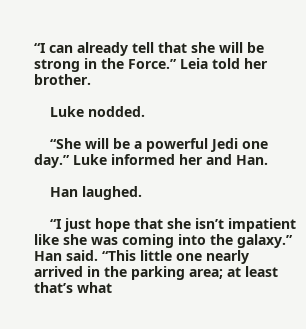“I can already tell that she will be strong in the Force.” Leia told her brother.

    Luke nodded.

    “She will be a powerful Jedi one day.” Luke informed her and Han.

    Han laughed.

    “I just hope that she isn’t impatient like she was coming into the galaxy.” Han said. “This little one nearly arrived in the parking area; at least that’s what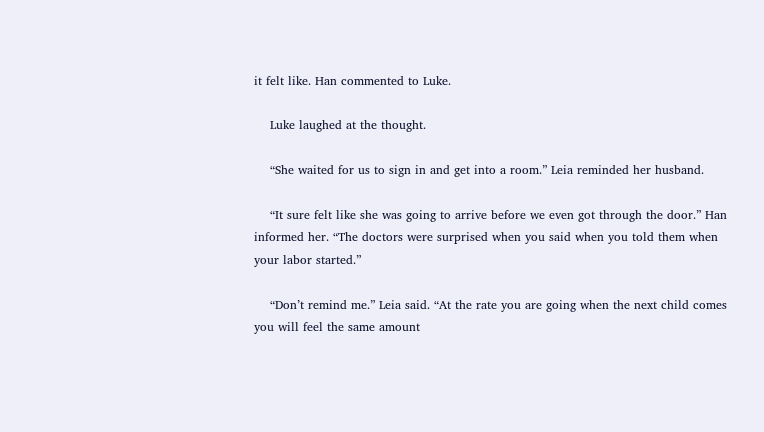it felt like. Han commented to Luke.

    Luke laughed at the thought.

    “She waited for us to sign in and get into a room.” Leia reminded her husband.

    “It sure felt like she was going to arrive before we even got through the door.” Han informed her. “The doctors were surprised when you said when you told them when your labor started.”

    “Don’t remind me.” Leia said. “At the rate you are going when the next child comes you will feel the same amount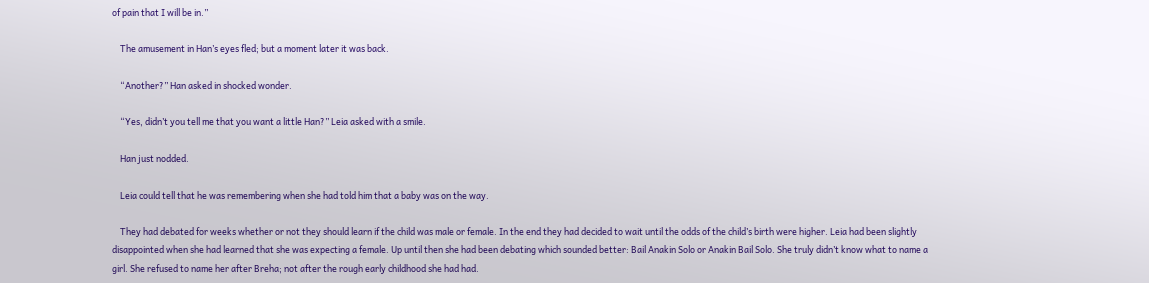of pain that I will be in.”

    The amusement in Han’s eyes fled; but a moment later it was back.

    “Another?” Han asked in shocked wonder.

    “Yes, didn’t you tell me that you want a little Han?” Leia asked with a smile.

    Han just nodded.

    Leia could tell that he was remembering when she had told him that a baby was on the way.

    They had debated for weeks whether or not they should learn if the child was male or female. In the end they had decided to wait until the odds of the child’s birth were higher. Leia had been slightly disappointed when she had learned that she was expecting a female. Up until then she had been debating which sounded better: Bail Anakin Solo or Anakin Bail Solo. She truly didn’t know what to name a girl. She refused to name her after Breha; not after the rough early childhood she had had.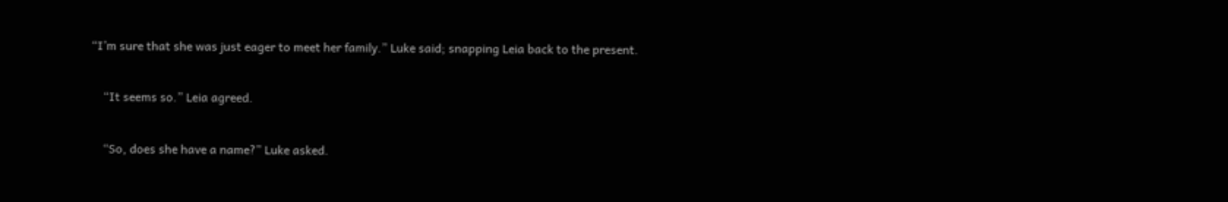“I’m sure that she was just eager to meet her family.” Luke said; snapping Leia back to the present.

    “It seems so.” Leia agreed.

    “So, does she have a name?” Luke asked.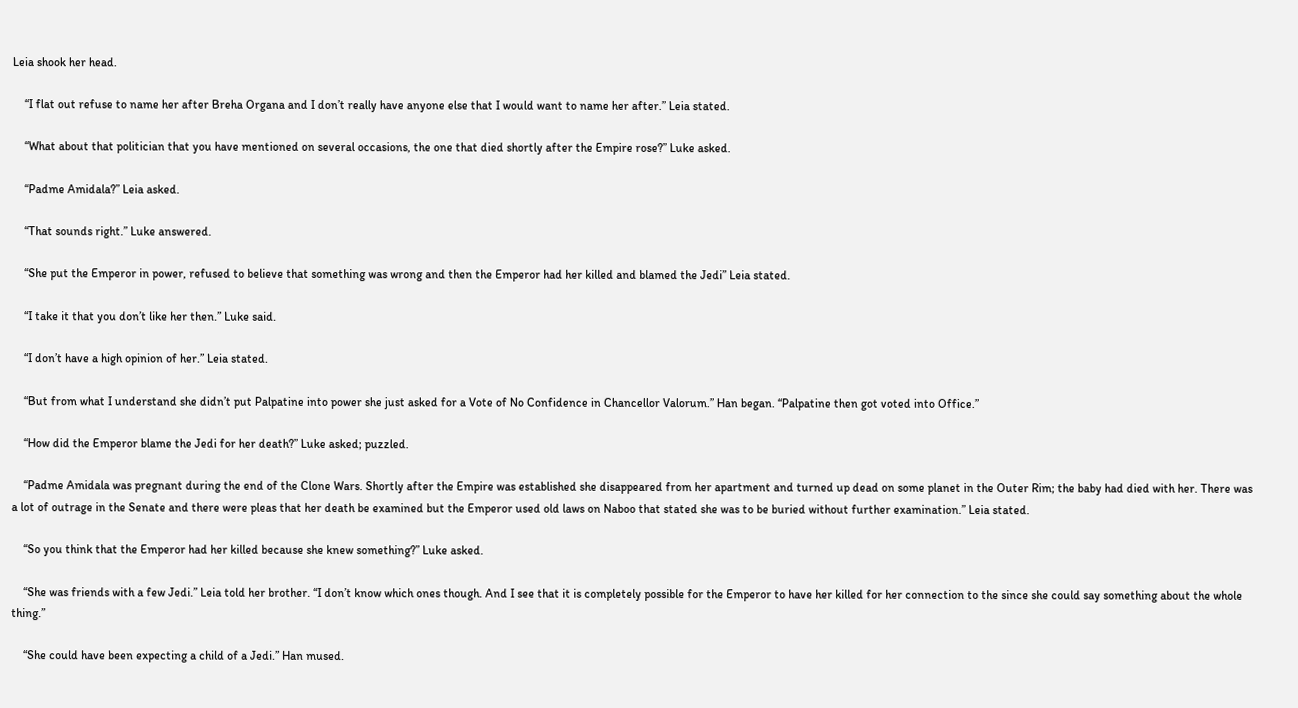Leia shook her head.

    “I flat out refuse to name her after Breha Organa and I don’t really have anyone else that I would want to name her after.” Leia stated.

    “What about that politician that you have mentioned on several occasions, the one that died shortly after the Empire rose?” Luke asked.

    “Padme Amidala?” Leia asked.

    “That sounds right.” Luke answered.

    “She put the Emperor in power, refused to believe that something was wrong and then the Emperor had her killed and blamed the Jedi” Leia stated.

    “I take it that you don’t like her then.” Luke said.

    “I don’t have a high opinion of her.” Leia stated.

    “But from what I understand she didn’t put Palpatine into power she just asked for a Vote of No Confidence in Chancellor Valorum.” Han began. “Palpatine then got voted into Office.”

    “How did the Emperor blame the Jedi for her death?” Luke asked; puzzled.

    “Padme Amidala was pregnant during the end of the Clone Wars. Shortly after the Empire was established she disappeared from her apartment and turned up dead on some planet in the Outer Rim; the baby had died with her. There was a lot of outrage in the Senate and there were pleas that her death be examined but the Emperor used old laws on Naboo that stated she was to be buried without further examination.” Leia stated.

    “So you think that the Emperor had her killed because she knew something?” Luke asked.

    “She was friends with a few Jedi.” Leia told her brother. “I don’t know which ones though. And I see that it is completely possible for the Emperor to have her killed for her connection to the since she could say something about the whole thing.”

    “She could have been expecting a child of a Jedi.” Han mused.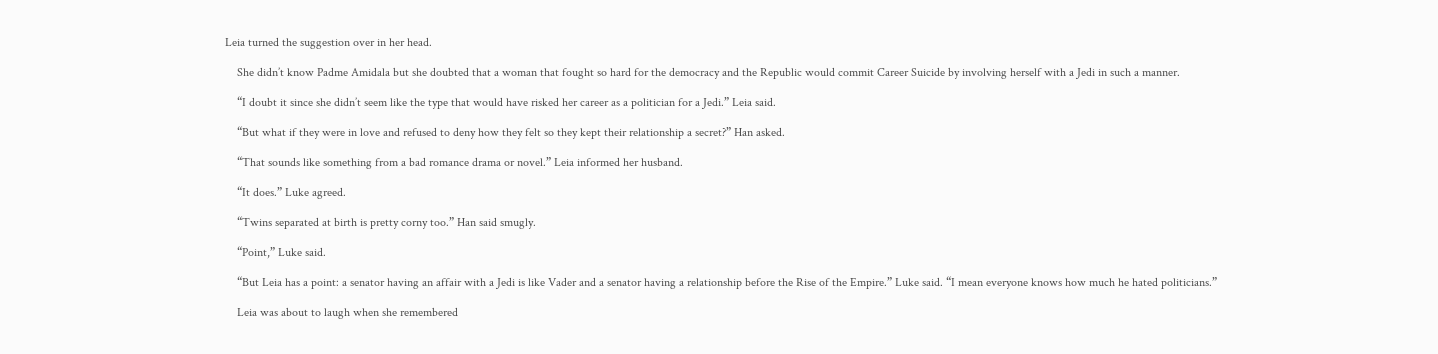Leia turned the suggestion over in her head.

    She didn’t know Padme Amidala but she doubted that a woman that fought so hard for the democracy and the Republic would commit Career Suicide by involving herself with a Jedi in such a manner.

    “I doubt it since she didn’t seem like the type that would have risked her career as a politician for a Jedi.” Leia said.

    “But what if they were in love and refused to deny how they felt so they kept their relationship a secret?” Han asked.

    “That sounds like something from a bad romance drama or novel.” Leia informed her husband.

    “It does.” Luke agreed.

    “Twins separated at birth is pretty corny too.” Han said smugly.

    “Point,” Luke said.

    “But Leia has a point: a senator having an affair with a Jedi is like Vader and a senator having a relationship before the Rise of the Empire.” Luke said. “I mean everyone knows how much he hated politicians.”

    Leia was about to laugh when she remembered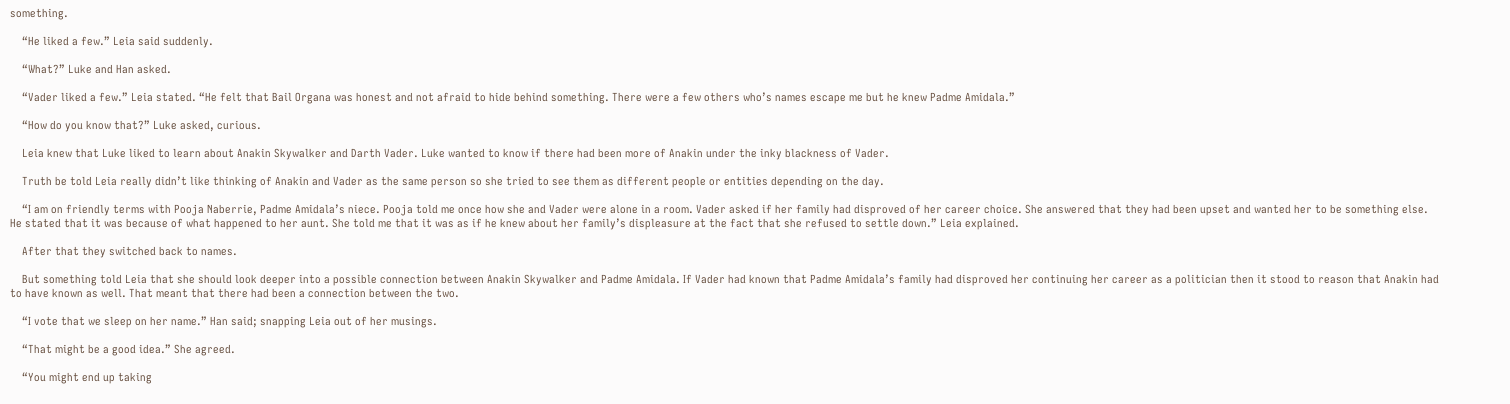something.

    “He liked a few.” Leia said suddenly.

    “What?” Luke and Han asked.

    “Vader liked a few.” Leia stated. “He felt that Bail Organa was honest and not afraid to hide behind something. There were a few others who’s names escape me but he knew Padme Amidala.”

    “How do you know that?” Luke asked, curious.

    Leia knew that Luke liked to learn about Anakin Skywalker and Darth Vader. Luke wanted to know if there had been more of Anakin under the inky blackness of Vader.

    Truth be told Leia really didn’t like thinking of Anakin and Vader as the same person so she tried to see them as different people or entities depending on the day.

    “I am on friendly terms with Pooja Naberrie, Padme Amidala’s niece. Pooja told me once how she and Vader were alone in a room. Vader asked if her family had disproved of her career choice. She answered that they had been upset and wanted her to be something else. He stated that it was because of what happened to her aunt. She told me that it was as if he knew about her family’s displeasure at the fact that she refused to settle down.” Leia explained.

    After that they switched back to names.

    But something told Leia that she should look deeper into a possible connection between Anakin Skywalker and Padme Amidala. If Vader had known that Padme Amidala’s family had disproved her continuing her career as a politician then it stood to reason that Anakin had to have known as well. That meant that there had been a connection between the two.

    “I vote that we sleep on her name.” Han said; snapping Leia out of her musings.

    “That might be a good idea.” She agreed.

    “You might end up taking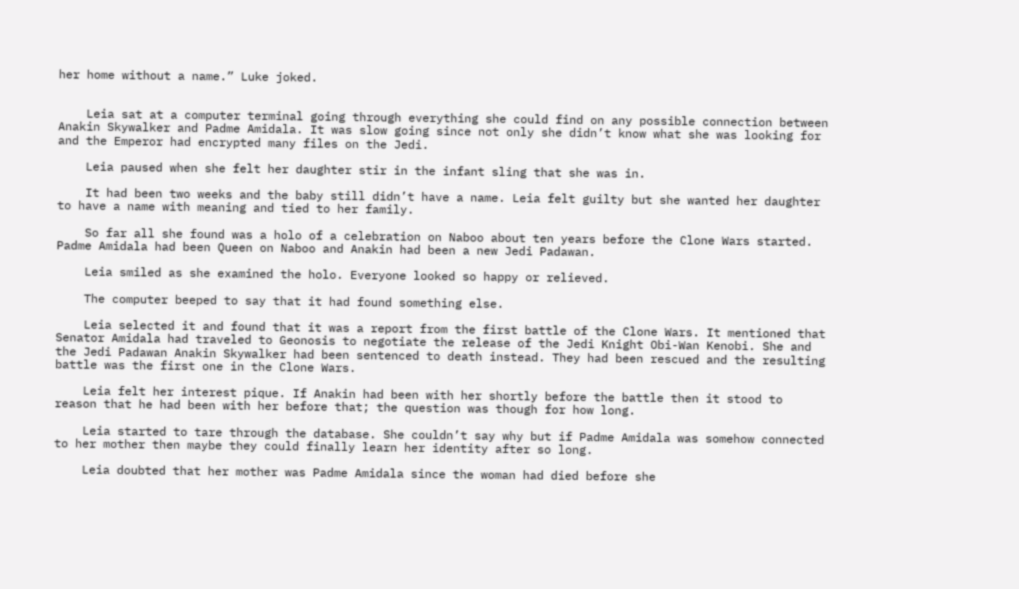her home without a name.” Luke joked.


    Leia sat at a computer terminal going through everything she could find on any possible connection between Anakin Skywalker and Padme Amidala. It was slow going since not only she didn’t know what she was looking for and the Emperor had encrypted many files on the Jedi.

    Leia paused when she felt her daughter stir in the infant sling that she was in.

    It had been two weeks and the baby still didn’t have a name. Leia felt guilty but she wanted her daughter to have a name with meaning and tied to her family.

    So far all she found was a holo of a celebration on Naboo about ten years before the Clone Wars started. Padme Amidala had been Queen on Naboo and Anakin had been a new Jedi Padawan.

    Leia smiled as she examined the holo. Everyone looked so happy or relieved.

    The computer beeped to say that it had found something else.

    Leia selected it and found that it was a report from the first battle of the Clone Wars. It mentioned that Senator Amidala had traveled to Geonosis to negotiate the release of the Jedi Knight Obi-Wan Kenobi. She and the Jedi Padawan Anakin Skywalker had been sentenced to death instead. They had been rescued and the resulting battle was the first one in the Clone Wars.

    Leia felt her interest pique. If Anakin had been with her shortly before the battle then it stood to reason that he had been with her before that; the question was though for how long.

    Leia started to tare through the database. She couldn’t say why but if Padme Amidala was somehow connected to her mother then maybe they could finally learn her identity after so long.

    Leia doubted that her mother was Padme Amidala since the woman had died before she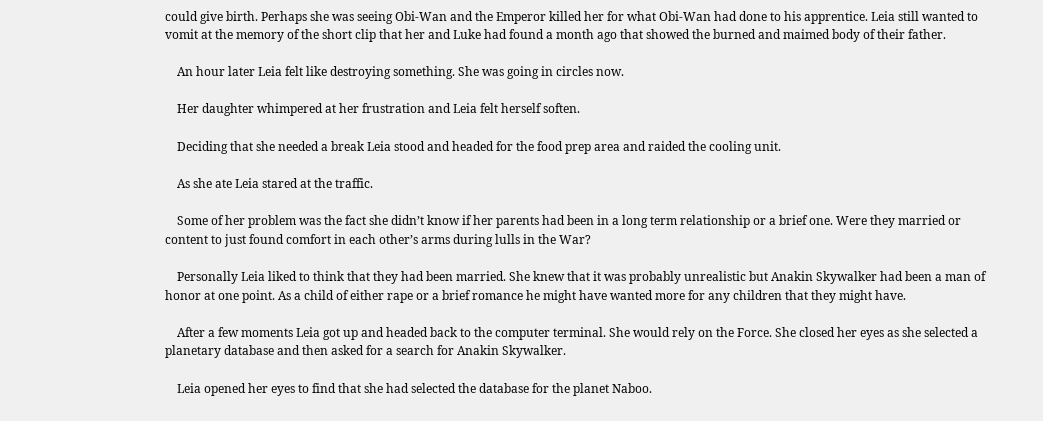could give birth. Perhaps she was seeing Obi-Wan and the Emperor killed her for what Obi-Wan had done to his apprentice. Leia still wanted to vomit at the memory of the short clip that her and Luke had found a month ago that showed the burned and maimed body of their father.

    An hour later Leia felt like destroying something. She was going in circles now.

    Her daughter whimpered at her frustration and Leia felt herself soften.

    Deciding that she needed a break Leia stood and headed for the food prep area and raided the cooling unit.

    As she ate Leia stared at the traffic.

    Some of her problem was the fact she didn’t know if her parents had been in a long term relationship or a brief one. Were they married or content to just found comfort in each other’s arms during lulls in the War?

    Personally Leia liked to think that they had been married. She knew that it was probably unrealistic but Anakin Skywalker had been a man of honor at one point. As a child of either rape or a brief romance he might have wanted more for any children that they might have.

    After a few moments Leia got up and headed back to the computer terminal. She would rely on the Force. She closed her eyes as she selected a planetary database and then asked for a search for Anakin Skywalker.

    Leia opened her eyes to find that she had selected the database for the planet Naboo.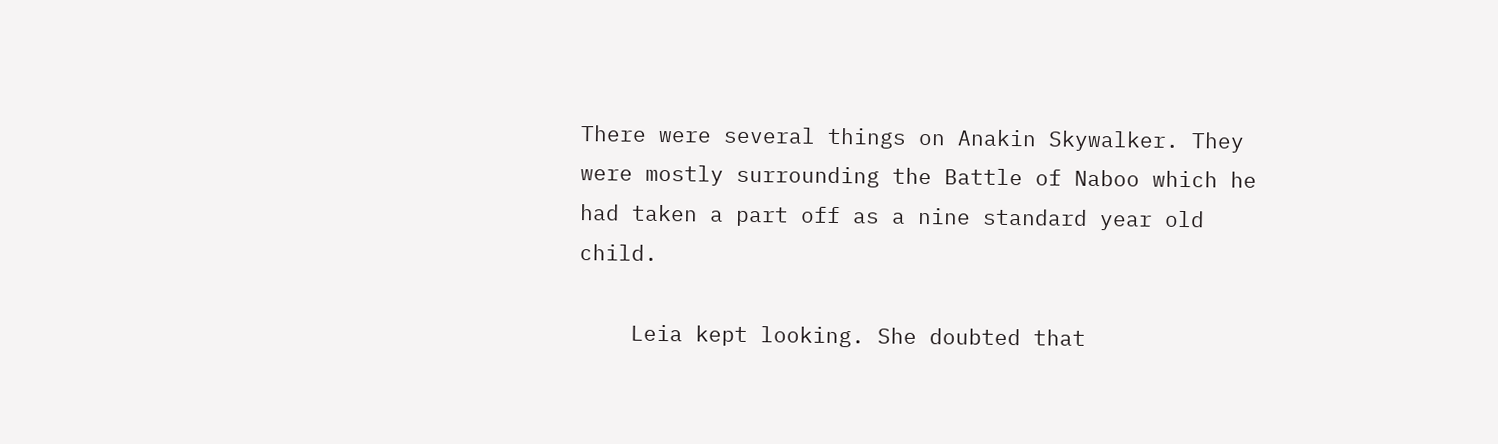There were several things on Anakin Skywalker. They were mostly surrounding the Battle of Naboo which he had taken a part off as a nine standard year old child.

    Leia kept looking. She doubted that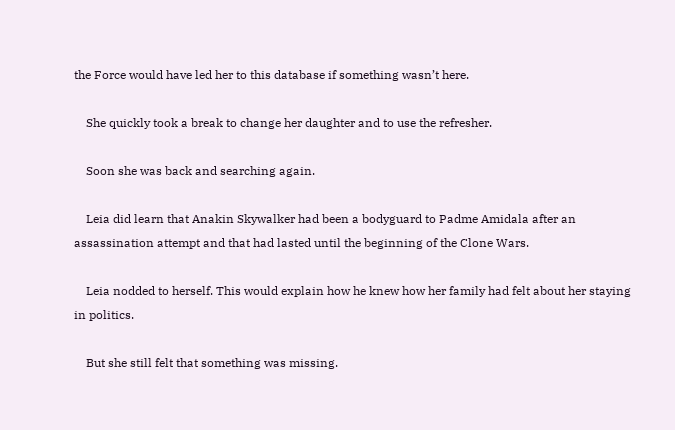the Force would have led her to this database if something wasn’t here.

    She quickly took a break to change her daughter and to use the refresher.

    Soon she was back and searching again.

    Leia did learn that Anakin Skywalker had been a bodyguard to Padme Amidala after an assassination attempt and that had lasted until the beginning of the Clone Wars.

    Leia nodded to herself. This would explain how he knew how her family had felt about her staying in politics.

    But she still felt that something was missing.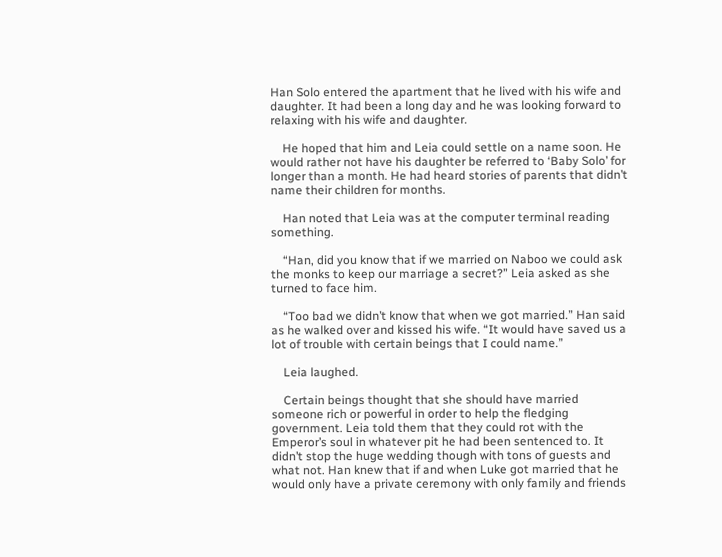Han Solo entered the apartment that he lived with his wife and daughter. It had been a long day and he was looking forward to relaxing with his wife and daughter.

    He hoped that him and Leia could settle on a name soon. He would rather not have his daughter be referred to ‘Baby Solo’ for longer than a month. He had heard stories of parents that didn’t name their children for months.

    Han noted that Leia was at the computer terminal reading something.

    “Han, did you know that if we married on Naboo we could ask the monks to keep our marriage a secret?” Leia asked as she turned to face him.

    “Too bad we didn’t know that when we got married.” Han said as he walked over and kissed his wife. “It would have saved us a lot of trouble with certain beings that I could name.”

    Leia laughed.

    Certain beings thought that she should have married someone rich or powerful in order to help the fledging government. Leia told them that they could rot with the Emperor’s soul in whatever pit he had been sentenced to. It didn’t stop the huge wedding though with tons of guests and what not. Han knew that if and when Luke got married that he would only have a private ceremony with only family and friends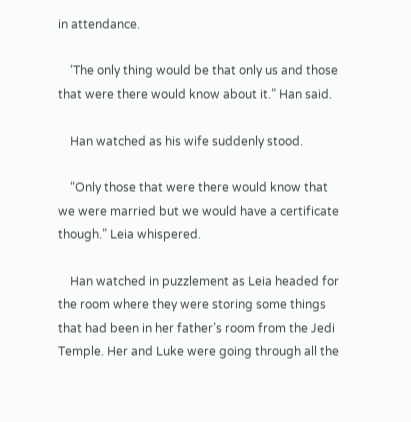in attendance.

    ‘The only thing would be that only us and those that were there would know about it.” Han said.

    Han watched as his wife suddenly stood.

    “Only those that were there would know that we were married but we would have a certificate though.” Leia whispered.

    Han watched in puzzlement as Leia headed for the room where they were storing some things that had been in her father’s room from the Jedi Temple. Her and Luke were going through all the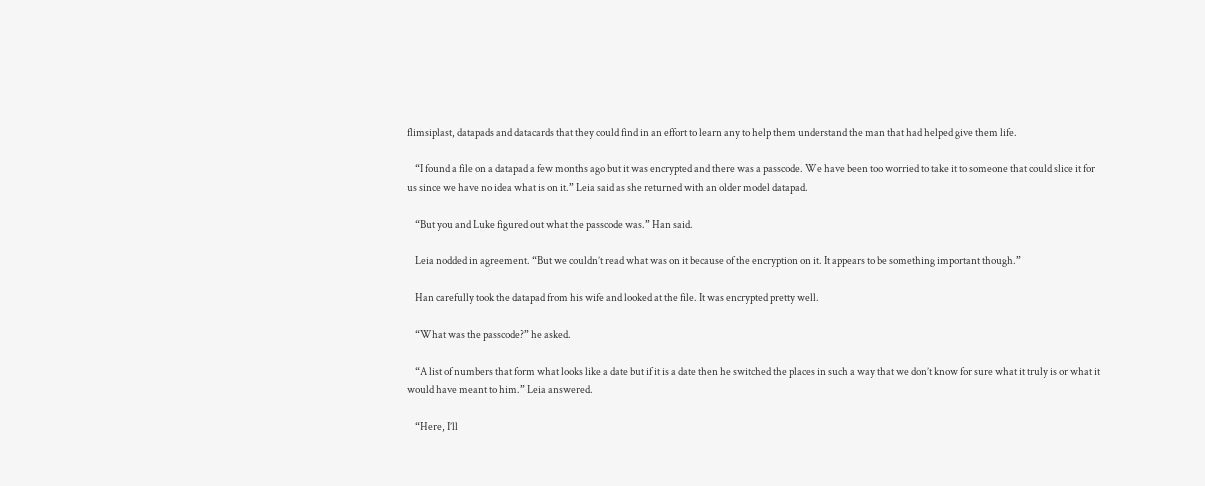flimsiplast, datapads and datacards that they could find in an effort to learn any to help them understand the man that had helped give them life.

    “I found a file on a datapad a few months ago but it was encrypted and there was a passcode. We have been too worried to take it to someone that could slice it for us since we have no idea what is on it.” Leia said as she returned with an older model datapad.

    “But you and Luke figured out what the passcode was.” Han said.

    Leia nodded in agreement. “But we couldn’t read what was on it because of the encryption on it. It appears to be something important though.”

    Han carefully took the datapad from his wife and looked at the file. It was encrypted pretty well.

    “What was the passcode?” he asked.

    “A list of numbers that form what looks like a date but if it is a date then he switched the places in such a way that we don’t know for sure what it truly is or what it would have meant to him.” Leia answered.

    “Here, I’ll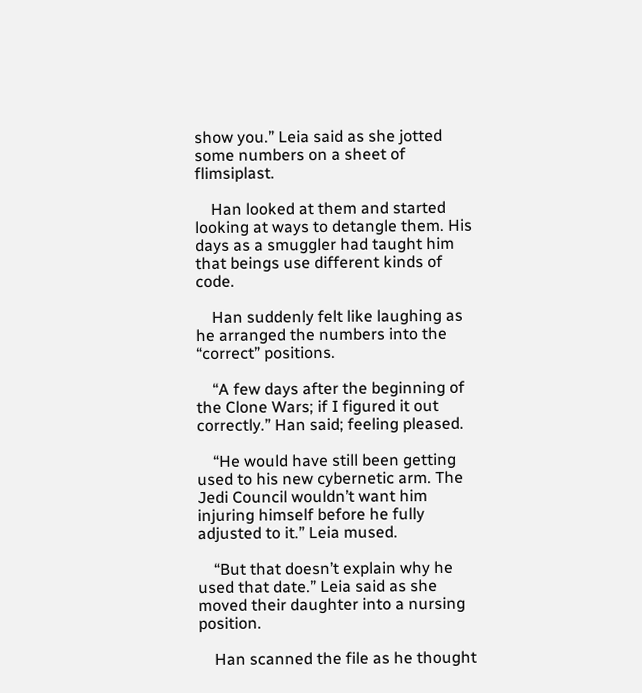show you.” Leia said as she jotted some numbers on a sheet of flimsiplast.

    Han looked at them and started looking at ways to detangle them. His days as a smuggler had taught him that beings use different kinds of code.

    Han suddenly felt like laughing as he arranged the numbers into the “correct” positions.

    “A few days after the beginning of the Clone Wars; if I figured it out correctly.” Han said; feeling pleased.

    “He would have still been getting used to his new cybernetic arm. The Jedi Council wouldn’t want him injuring himself before he fully adjusted to it.” Leia mused.

    “But that doesn’t explain why he used that date.” Leia said as she moved their daughter into a nursing position.

    Han scanned the file as he thought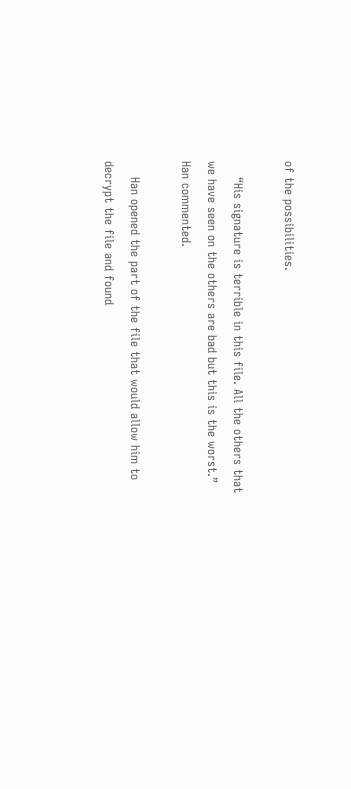of the possibilities.

    “His signature is terrible in this file. All the others that we have seen on the others are bad but this is the worst.” Han commented.

    Han opened the part of the file that would allow him to decrypt the file and found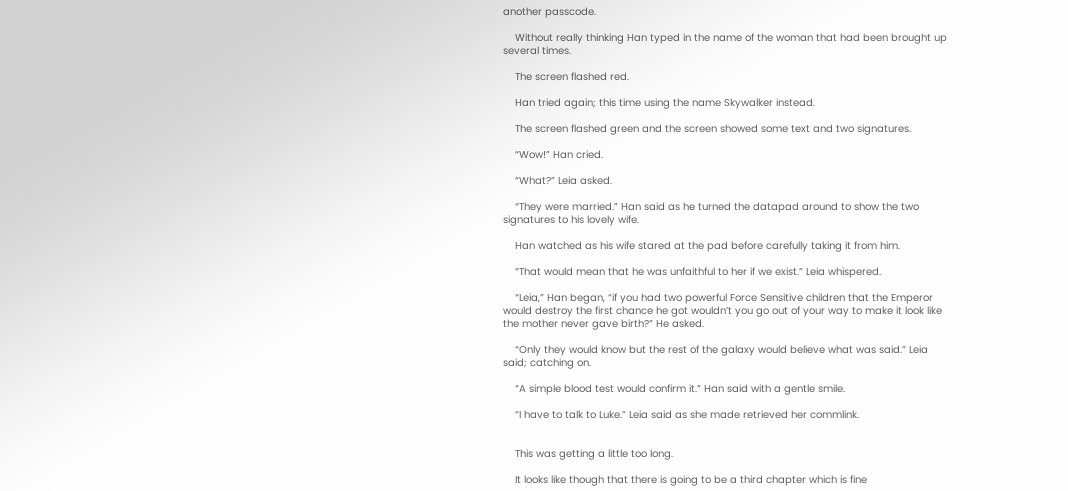another passcode.

    Without really thinking Han typed in the name of the woman that had been brought up several times.

    The screen flashed red.

    Han tried again; this time using the name Skywalker instead.

    The screen flashed green and the screen showed some text and two signatures.

    “Wow!” Han cried.

    “What?” Leia asked.

    “They were married.” Han said as he turned the datapad around to show the two signatures to his lovely wife.

    Han watched as his wife stared at the pad before carefully taking it from him.

    “That would mean that he was unfaithful to her if we exist.” Leia whispered.

    “Leia,” Han began, “if you had two powerful Force Sensitive children that the Emperor would destroy the first chance he got wouldn’t you go out of your way to make it look like the mother never gave birth?” He asked.

    “Only they would know but the rest of the galaxy would believe what was said.” Leia said; catching on.

    “A simple blood test would confirm it.” Han said with a gentle smile.

    “I have to talk to Luke.” Leia said as she made retrieved her commlink.


    This was getting a little too long.

    It looks like though that there is going to be a third chapter which is fine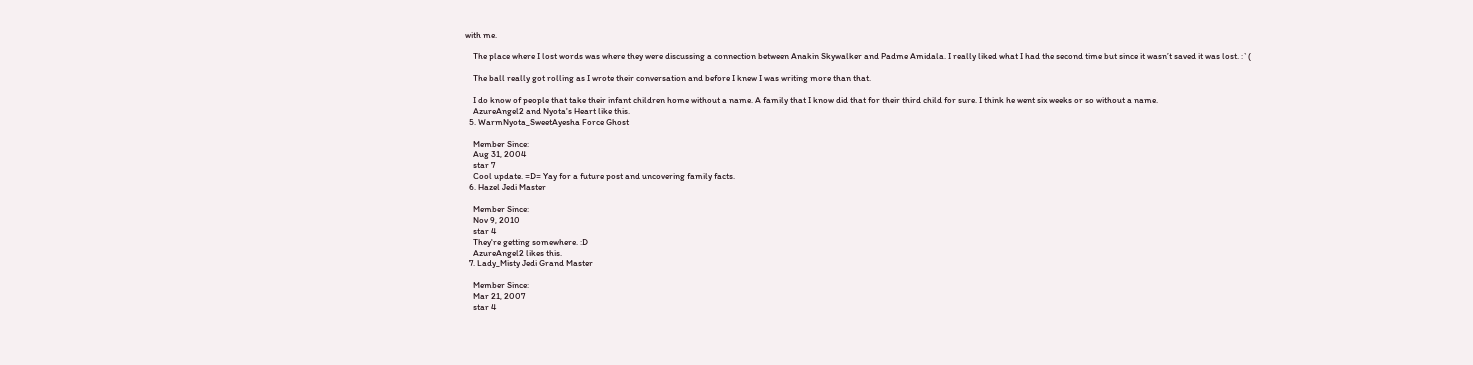with me.

    The place where I lost words was where they were discussing a connection between Anakin Skywalker and Padme Amidala. I really liked what I had the second time but since it wasn’t saved it was lost. :`(

    The ball really got rolling as I wrote their conversation and before I knew I was writing more than that.

    I do know of people that take their infant children home without a name. A family that I know did that for their third child for sure. I think he went six weeks or so without a name.
    AzureAngel2 and Nyota's Heart like this.
  5. WarmNyota_SweetAyesha Force Ghost

    Member Since:
    Aug 31, 2004
    star 7
    Cool update. =D= Yay for a future post and uncovering family facts.
  6. Hazel Jedi Master

    Member Since:
    Nov 9, 2010
    star 4
    They're getting somewhere. :D
    AzureAngel2 likes this.
  7. Lady_Misty Jedi Grand Master

    Member Since:
    Mar 21, 2007
    star 4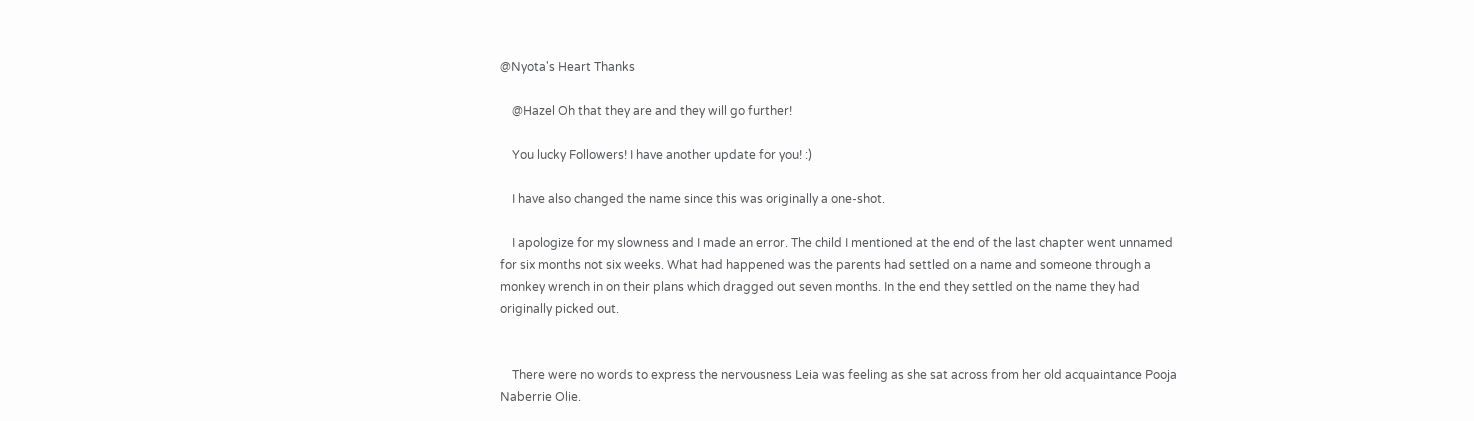@Nyota's Heart Thanks

    @Hazel Oh that they are and they will go further!

    You lucky Followers! I have another update for you! :)

    I have also changed the name since this was originally a one-shot.

    I apologize for my slowness and I made an error. The child I mentioned at the end of the last chapter went unnamed for six months not six weeks. What had happened was the parents had settled on a name and someone through a monkey wrench in on their plans which dragged out seven months. In the end they settled on the name they had originally picked out.


    There were no words to express the nervousness Leia was feeling as she sat across from her old acquaintance Pooja Naberrie Olie.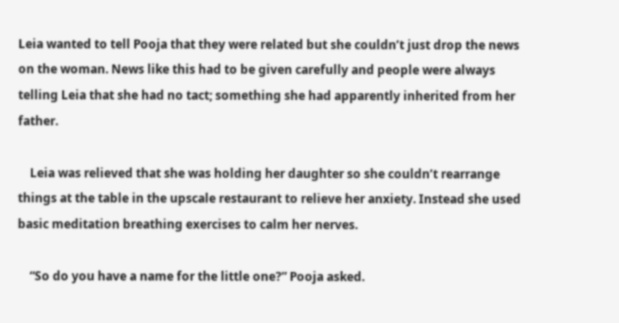Leia wanted to tell Pooja that they were related but she couldn’t just drop the news on the woman. News like this had to be given carefully and people were always telling Leia that she had no tact; something she had apparently inherited from her father.

    Leia was relieved that she was holding her daughter so she couldn’t rearrange things at the table in the upscale restaurant to relieve her anxiety. Instead she used basic meditation breathing exercises to calm her nerves.

    “So do you have a name for the little one?” Pooja asked.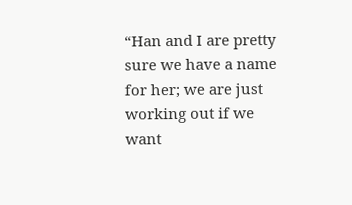“Han and I are pretty sure we have a name for her; we are just working out if we want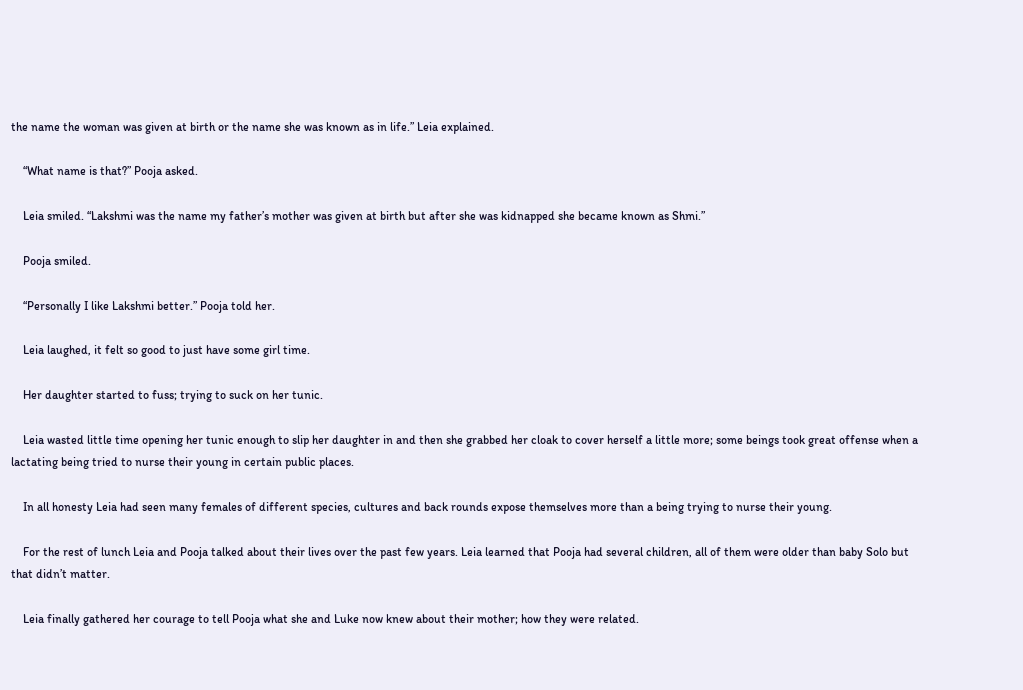the name the woman was given at birth or the name she was known as in life.” Leia explained.

    “What name is that?” Pooja asked.

    Leia smiled. “Lakshmi was the name my father’s mother was given at birth but after she was kidnapped she became known as Shmi.”

    Pooja smiled.

    “Personally I like Lakshmi better.” Pooja told her.

    Leia laughed, it felt so good to just have some girl time.

    Her daughter started to fuss; trying to suck on her tunic.

    Leia wasted little time opening her tunic enough to slip her daughter in and then she grabbed her cloak to cover herself a little more; some beings took great offense when a lactating being tried to nurse their young in certain public places.

    In all honesty Leia had seen many females of different species, cultures and back rounds expose themselves more than a being trying to nurse their young.

    For the rest of lunch Leia and Pooja talked about their lives over the past few years. Leia learned that Pooja had several children, all of them were older than baby Solo but that didn’t matter.

    Leia finally gathered her courage to tell Pooja what she and Luke now knew about their mother; how they were related.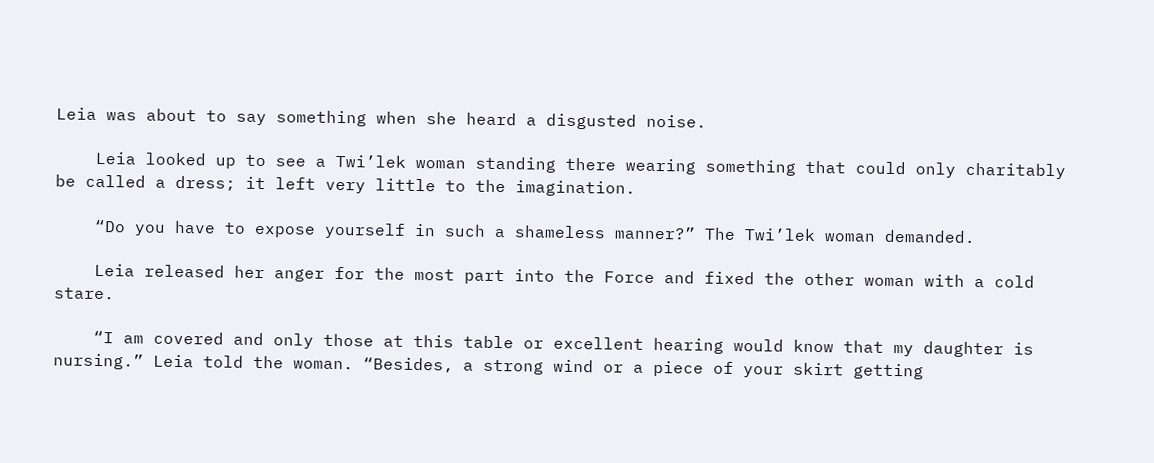Leia was about to say something when she heard a disgusted noise.

    Leia looked up to see a Twi’lek woman standing there wearing something that could only charitably be called a dress; it left very little to the imagination.

    “Do you have to expose yourself in such a shameless manner?” The Twi’lek woman demanded.

    Leia released her anger for the most part into the Force and fixed the other woman with a cold stare.

    “I am covered and only those at this table or excellent hearing would know that my daughter is nursing.” Leia told the woman. “Besides, a strong wind or a piece of your skirt getting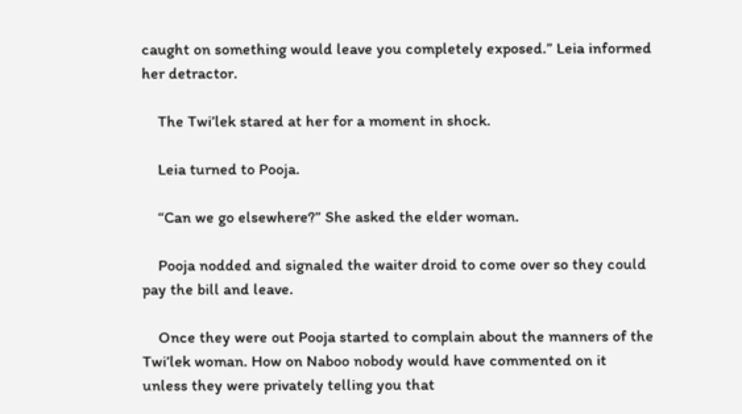caught on something would leave you completely exposed.” Leia informed her detractor.

    The Twi’lek stared at her for a moment in shock.

    Leia turned to Pooja.

    “Can we go elsewhere?” She asked the elder woman.

    Pooja nodded and signaled the waiter droid to come over so they could pay the bill and leave.

    Once they were out Pooja started to complain about the manners of the Twi’lek woman. How on Naboo nobody would have commented on it unless they were privately telling you that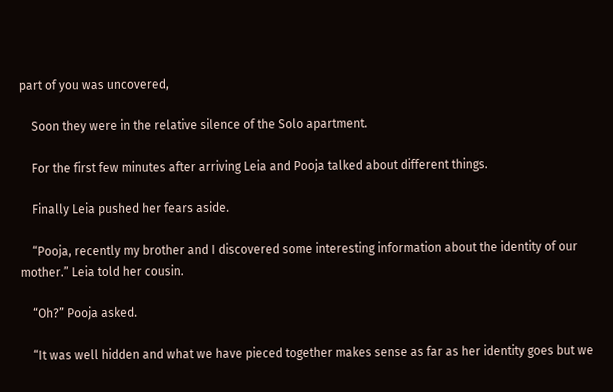part of you was uncovered,

    Soon they were in the relative silence of the Solo apartment.

    For the first few minutes after arriving Leia and Pooja talked about different things.

    Finally Leia pushed her fears aside.

    “Pooja, recently my brother and I discovered some interesting information about the identity of our mother.” Leia told her cousin.

    “Oh?” Pooja asked.

    “It was well hidden and what we have pieced together makes sense as far as her identity goes but we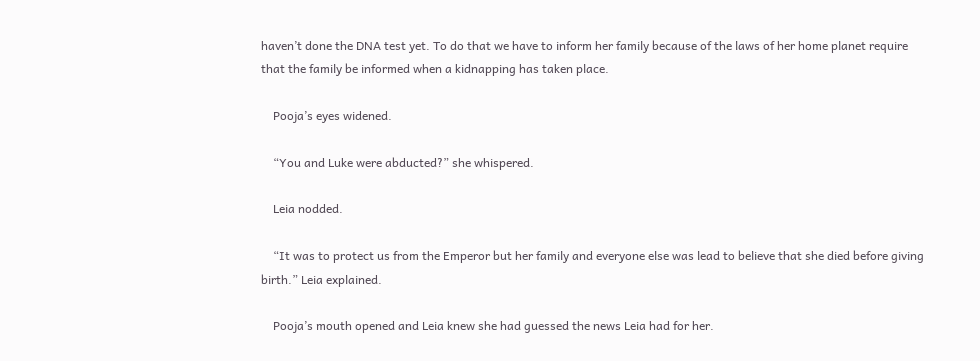haven’t done the DNA test yet. To do that we have to inform her family because of the laws of her home planet require that the family be informed when a kidnapping has taken place.

    Pooja’s eyes widened.

    “You and Luke were abducted?” she whispered.

    Leia nodded.

    “It was to protect us from the Emperor but her family and everyone else was lead to believe that she died before giving birth.” Leia explained.

    Pooja’s mouth opened and Leia knew she had guessed the news Leia had for her.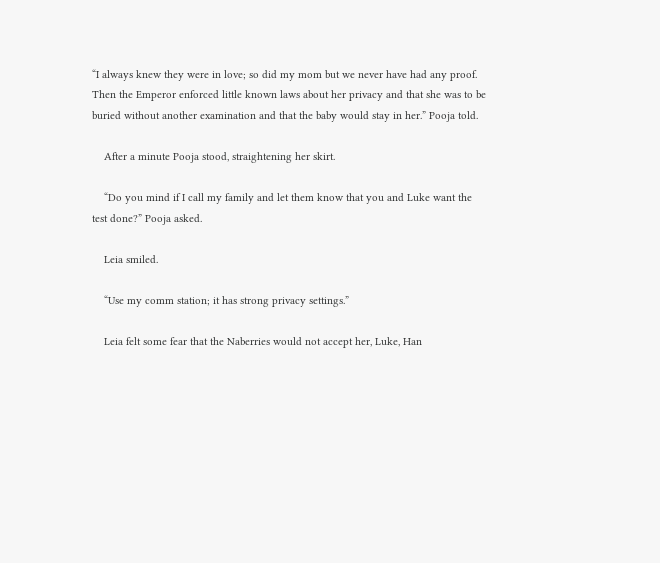“I always knew they were in love; so did my mom but we never have had any proof. Then the Emperor enforced little known laws about her privacy and that she was to be buried without another examination and that the baby would stay in her.” Pooja told.

    After a minute Pooja stood, straightening her skirt.

    “Do you mind if I call my family and let them know that you and Luke want the test done?” Pooja asked.

    Leia smiled.

    “Use my comm station; it has strong privacy settings.”

    Leia felt some fear that the Naberries would not accept her, Luke, Han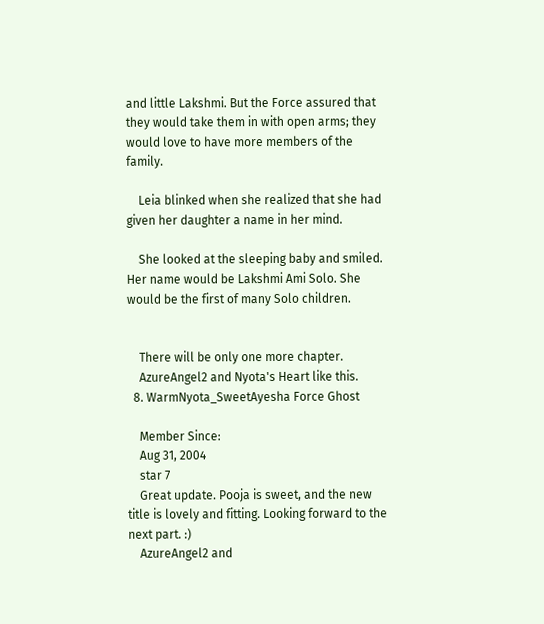and little Lakshmi. But the Force assured that they would take them in with open arms; they would love to have more members of the family.

    Leia blinked when she realized that she had given her daughter a name in her mind.

    She looked at the sleeping baby and smiled. Her name would be Lakshmi Ami Solo. She would be the first of many Solo children.


    There will be only one more chapter.
    AzureAngel2 and Nyota's Heart like this.
  8. WarmNyota_SweetAyesha Force Ghost

    Member Since:
    Aug 31, 2004
    star 7
    Great update. Pooja is sweet, and the new title is lovely and fitting. Looking forward to the next part. :)
    AzureAngel2 and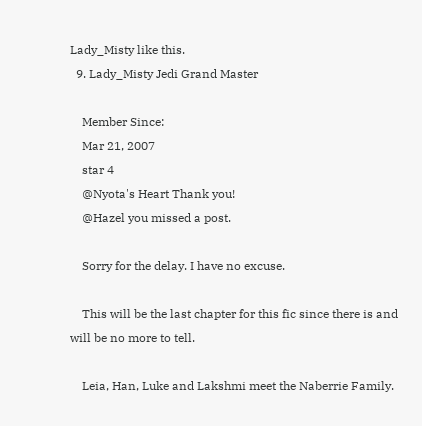Lady_Misty like this.
  9. Lady_Misty Jedi Grand Master

    Member Since:
    Mar 21, 2007
    star 4
    @Nyota's Heart Thank you!
    @Hazel you missed a post.

    Sorry for the delay. I have no excuse.

    This will be the last chapter for this fic since there is and will be no more to tell.

    Leia, Han, Luke and Lakshmi meet the Naberrie Family.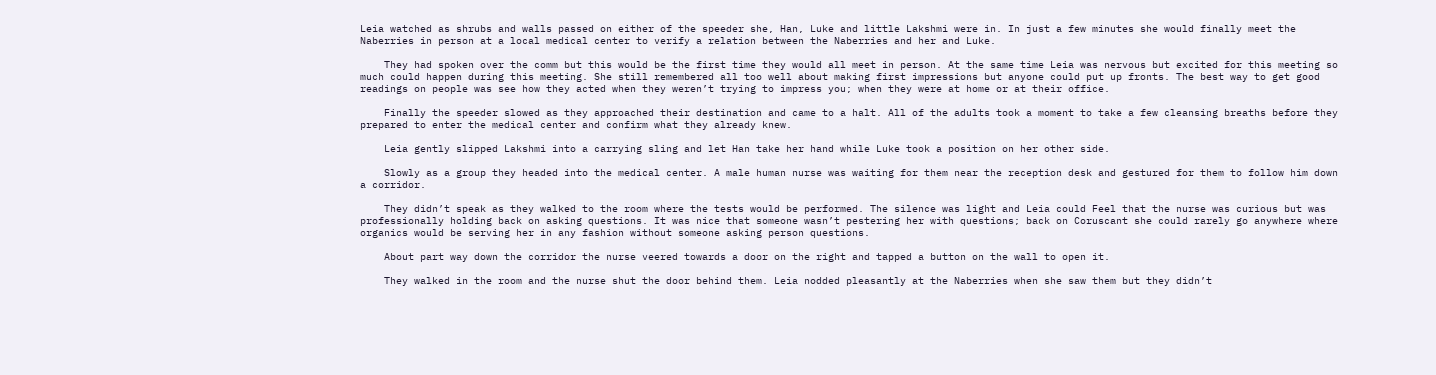Leia watched as shrubs and walls passed on either of the speeder she, Han, Luke and little Lakshmi were in. In just a few minutes she would finally meet the Naberries in person at a local medical center to verify a relation between the Naberries and her and Luke.

    They had spoken over the comm but this would be the first time they would all meet in person. At the same time Leia was nervous but excited for this meeting so much could happen during this meeting. She still remembered all too well about making first impressions but anyone could put up fronts. The best way to get good readings on people was see how they acted when they weren’t trying to impress you; when they were at home or at their office.

    Finally the speeder slowed as they approached their destination and came to a halt. All of the adults took a moment to take a few cleansing breaths before they prepared to enter the medical center and confirm what they already knew.

    Leia gently slipped Lakshmi into a carrying sling and let Han take her hand while Luke took a position on her other side.

    Slowly as a group they headed into the medical center. A male human nurse was waiting for them near the reception desk and gestured for them to follow him down a corridor.

    They didn’t speak as they walked to the room where the tests would be performed. The silence was light and Leia could Feel that the nurse was curious but was professionally holding back on asking questions. It was nice that someone wasn’t pestering her with questions; back on Coruscant she could rarely go anywhere where organics would be serving her in any fashion without someone asking person questions.

    About part way down the corridor the nurse veered towards a door on the right and tapped a button on the wall to open it.

    They walked in the room and the nurse shut the door behind them. Leia nodded pleasantly at the Naberries when she saw them but they didn’t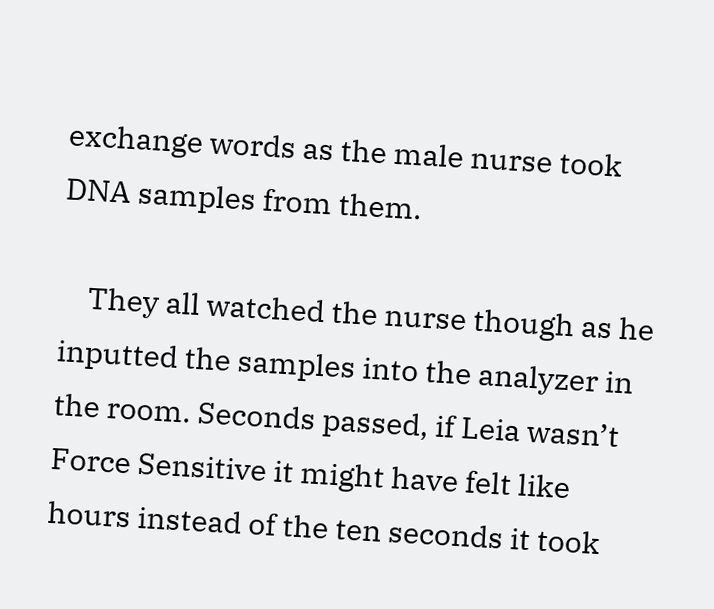exchange words as the male nurse took DNA samples from them.

    They all watched the nurse though as he inputted the samples into the analyzer in the room. Seconds passed, if Leia wasn’t Force Sensitive it might have felt like hours instead of the ten seconds it took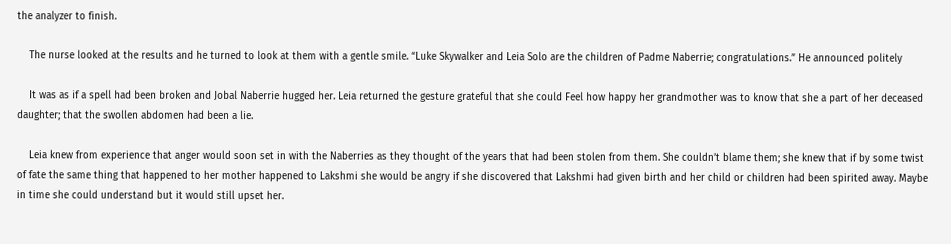the analyzer to finish.

    The nurse looked at the results and he turned to look at them with a gentle smile. “Luke Skywalker and Leia Solo are the children of Padme Naberrie; congratulations.” He announced politely

    It was as if a spell had been broken and Jobal Naberrie hugged her. Leia returned the gesture grateful that she could Feel how happy her grandmother was to know that she a part of her deceased daughter; that the swollen abdomen had been a lie.

    Leia knew from experience that anger would soon set in with the Naberries as they thought of the years that had been stolen from them. She couldn’t blame them; she knew that if by some twist of fate the same thing that happened to her mother happened to Lakshmi she would be angry if she discovered that Lakshmi had given birth and her child or children had been spirited away. Maybe in time she could understand but it would still upset her.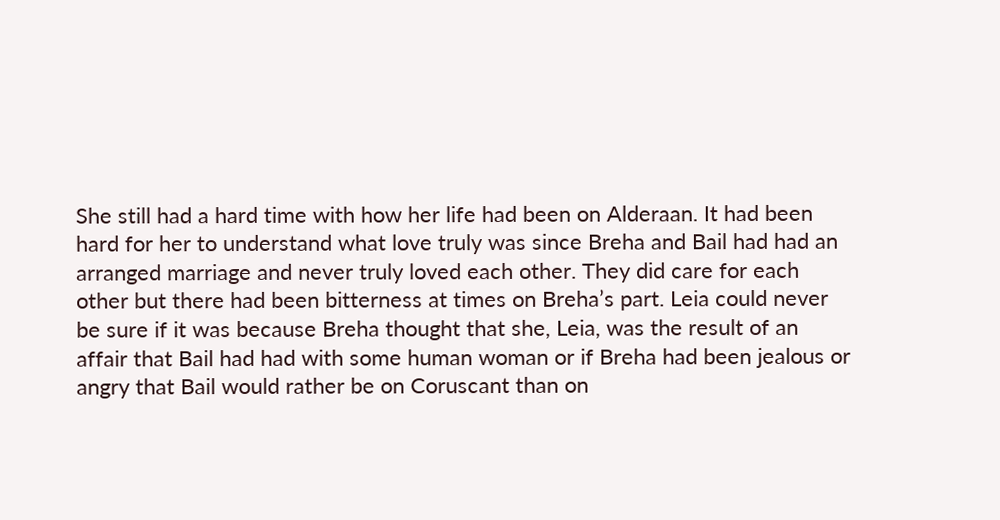She still had a hard time with how her life had been on Alderaan. It had been hard for her to understand what love truly was since Breha and Bail had had an arranged marriage and never truly loved each other. They did care for each other but there had been bitterness at times on Breha’s part. Leia could never be sure if it was because Breha thought that she, Leia, was the result of an affair that Bail had had with some human woman or if Breha had been jealous or angry that Bail would rather be on Coruscant than on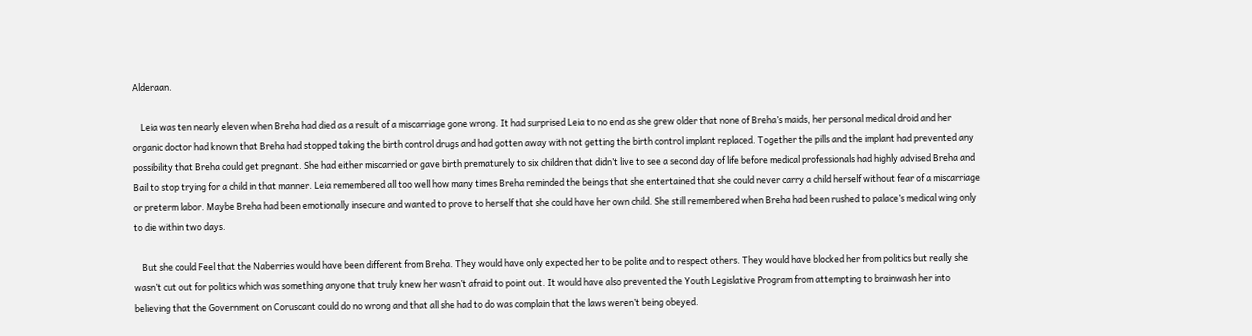Alderaan.

    Leia was ten nearly eleven when Breha had died as a result of a miscarriage gone wrong. It had surprised Leia to no end as she grew older that none of Breha’s maids, her personal medical droid and her organic doctor had known that Breha had stopped taking the birth control drugs and had gotten away with not getting the birth control implant replaced. Together the pills and the implant had prevented any possibility that Breha could get pregnant. She had either miscarried or gave birth prematurely to six children that didn’t live to see a second day of life before medical professionals had highly advised Breha and Bail to stop trying for a child in that manner. Leia remembered all too well how many times Breha reminded the beings that she entertained that she could never carry a child herself without fear of a miscarriage or preterm labor. Maybe Breha had been emotionally insecure and wanted to prove to herself that she could have her own child. She still remembered when Breha had been rushed to palace’s medical wing only to die within two days.

    But she could Feel that the Naberries would have been different from Breha. They would have only expected her to be polite and to respect others. They would have blocked her from politics but really she wasn’t cut out for politics which was something anyone that truly knew her wasn’t afraid to point out. It would have also prevented the Youth Legislative Program from attempting to brainwash her into believing that the Government on Coruscant could do no wrong and that all she had to do was complain that the laws weren’t being obeyed.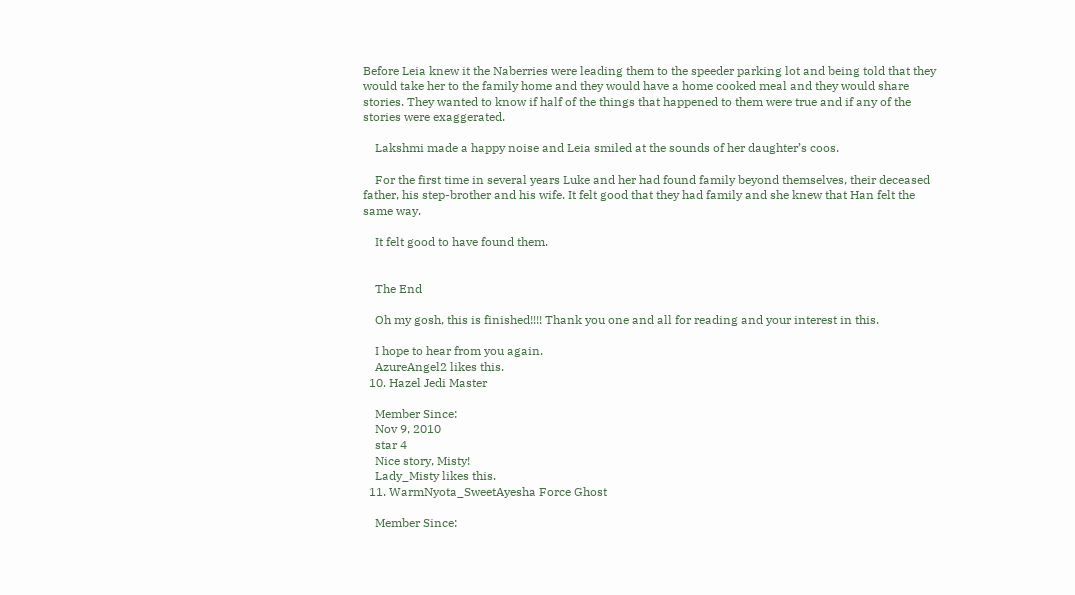Before Leia knew it the Naberries were leading them to the speeder parking lot and being told that they would take her to the family home and they would have a home cooked meal and they would share stories. They wanted to know if half of the things that happened to them were true and if any of the stories were exaggerated.

    Lakshmi made a happy noise and Leia smiled at the sounds of her daughter’s coos.

    For the first time in several years Luke and her had found family beyond themselves, their deceased father, his step-brother and his wife. It felt good that they had family and she knew that Han felt the same way.

    It felt good to have found them.


    The End

    Oh my gosh, this is finished!!!! Thank you one and all for reading and your interest in this.

    I hope to hear from you again.
    AzureAngel2 likes this.
  10. Hazel Jedi Master

    Member Since:
    Nov 9, 2010
    star 4
    Nice story, Misty!
    Lady_Misty likes this.
  11. WarmNyota_SweetAyesha Force Ghost

    Member Since: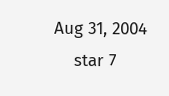Aug 31, 2004
    star 7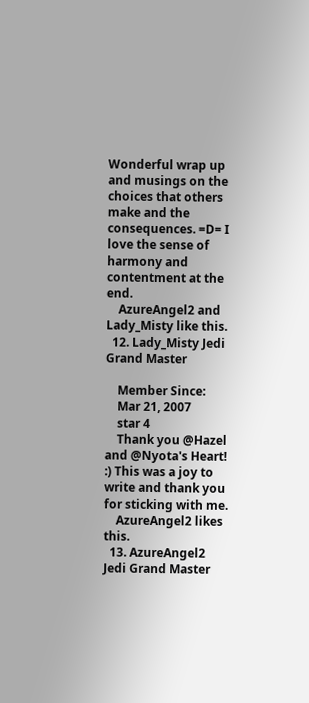Wonderful wrap up and musings on the choices that others make and the consequences. =D= I love the sense of harmony and contentment at the end.
    AzureAngel2 and Lady_Misty like this.
  12. Lady_Misty Jedi Grand Master

    Member Since:
    Mar 21, 2007
    star 4
    Thank you @Hazel and @Nyota's Heart! :) This was a joy to write and thank you for sticking with me.
    AzureAngel2 likes this.
  13. AzureAngel2 Jedi Grand Master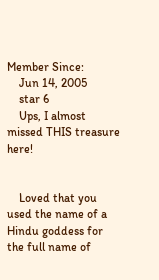Member Since:
    Jun 14, 2005
    star 6
    Ups, I almost missed THIS treasure here!


    Loved that you used the name of a Hindu goddess for the full name of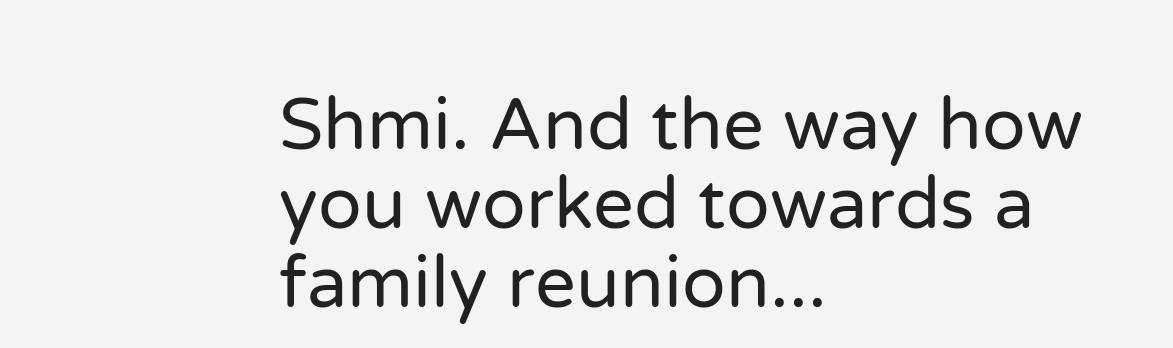Shmi. And the way how you worked towards a family reunion...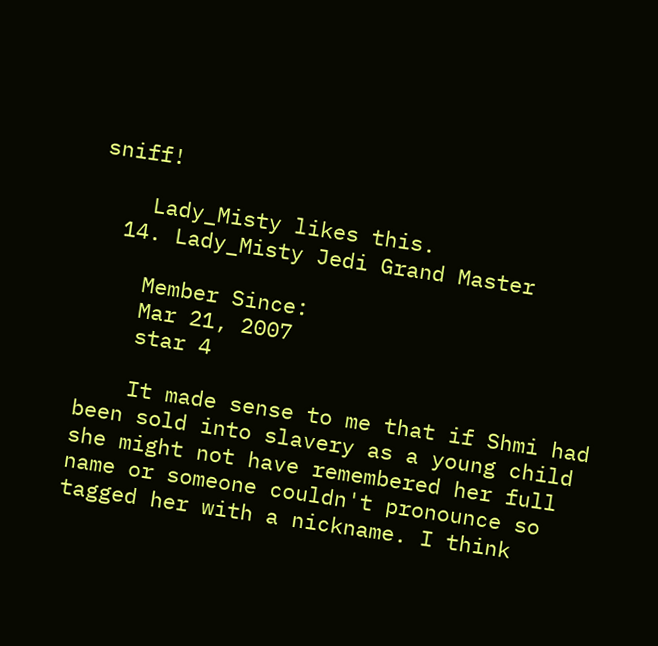sniff!

    Lady_Misty likes this.
  14. Lady_Misty Jedi Grand Master

    Member Since:
    Mar 21, 2007
    star 4

    It made sense to me that if Shmi had been sold into slavery as a young child she might not have remembered her full name or someone couldn't pronounce so tagged her with a nickname. I think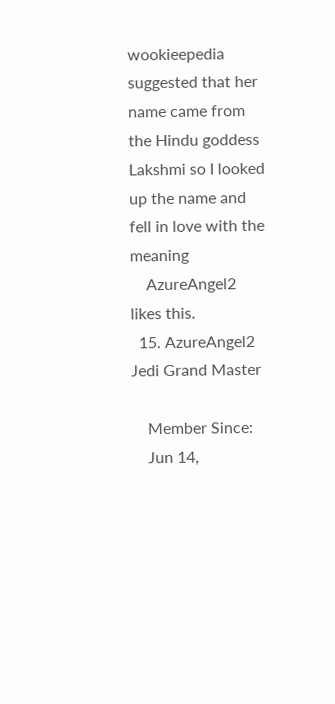wookieepedia suggested that her name came from the Hindu goddess Lakshmi so I looked up the name and fell in love with the meaning
    AzureAngel2 likes this.
  15. AzureAngel2 Jedi Grand Master

    Member Since:
    Jun 14,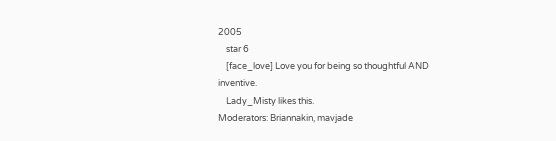2005
    star 6
    [face_love] Love you for being so thoughtful AND inventive.
    Lady_Misty likes this.
Moderators: Briannakin, mavjade